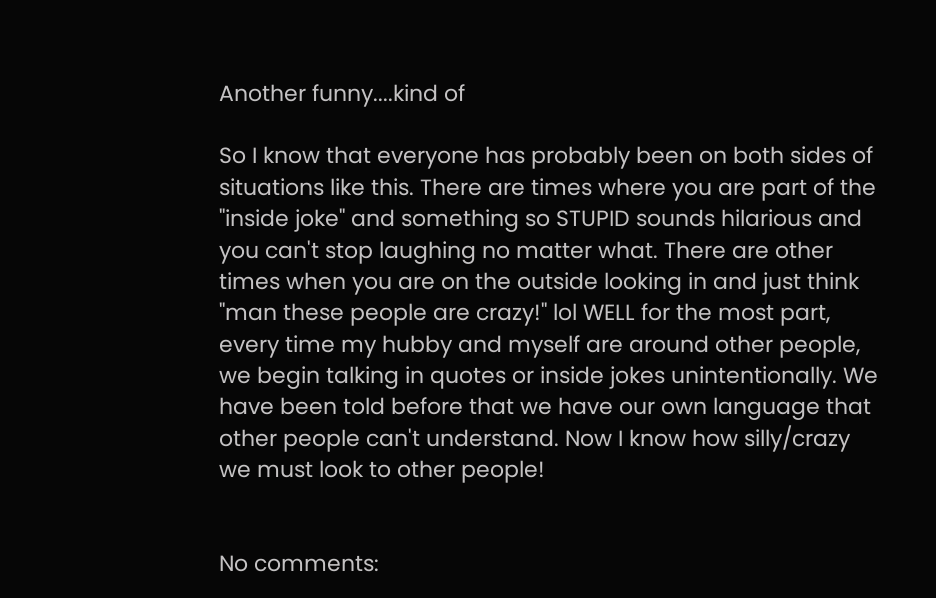Another funny....kind of

So I know that everyone has probably been on both sides of situations like this. There are times where you are part of the "inside joke" and something so STUPID sounds hilarious and you can't stop laughing no matter what. There are other times when you are on the outside looking in and just think "man these people are crazy!" lol WELL for the most part, every time my hubby and myself are around other people, we begin talking in quotes or inside jokes unintentionally. We have been told before that we have our own language that other people can't understand. Now I know how silly/crazy we must look to other people!


No comments: